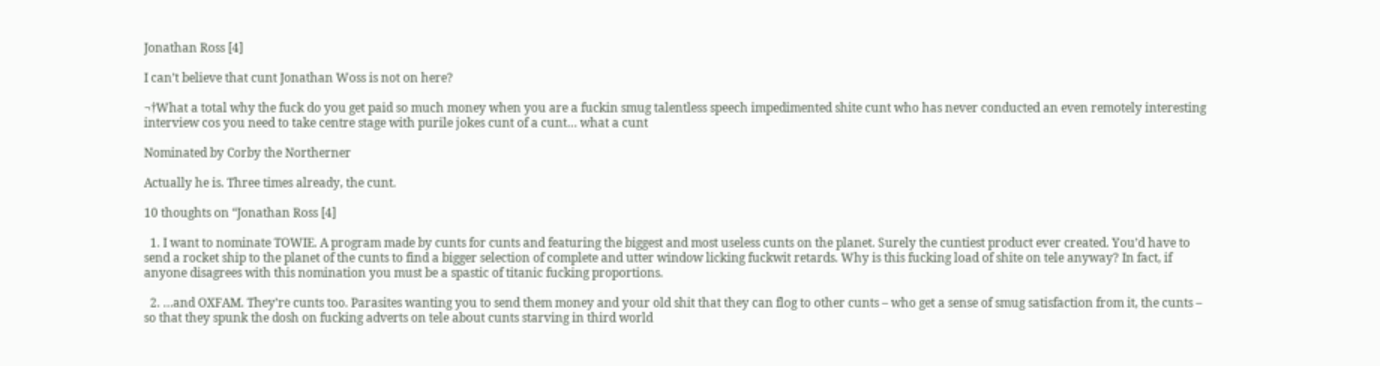Jonathan Ross [4]

I can’t believe that cunt Jonathan Woss is not on here?

¬†What a total why the fuck do you get paid so much money when you are a fuckin smug talentless speech impedimented shite cunt who has never conducted an even remotely interesting interview cos you need to take centre stage with purile jokes cunt of a cunt… what a cunt

Nominated by Corby the Northerner

Actually he is. Three times already, the cunt.

10 thoughts on “Jonathan Ross [4]

  1. I want to nominate TOWIE. A program made by cunts for cunts and featuring the biggest and most useless cunts on the planet. Surely the cuntiest product ever created. You’d have to send a rocket ship to the planet of the cunts to find a bigger selection of complete and utter window licking fuckwit retards. Why is this fucking load of shite on tele anyway? In fact, if anyone disagrees with this nomination you must be a spastic of titanic fucking proportions.

  2. …and OXFAM. They’re cunts too. Parasites wanting you to send them money and your old shit that they can flog to other cunts – who get a sense of smug satisfaction from it, the cunts – so that they spunk the dosh on fucking adverts on tele about cunts starving in third world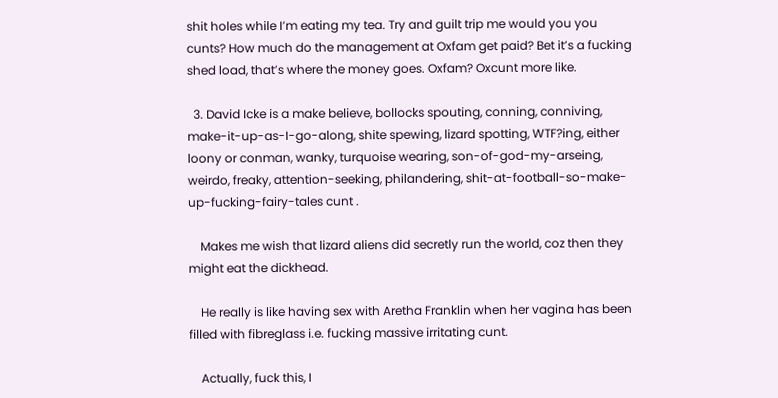shit holes while I’m eating my tea. Try and guilt trip me would you you cunts? How much do the management at Oxfam get paid? Bet it’s a fucking shed load, that’s where the money goes. Oxfam? Oxcunt more like.

  3. David Icke is a make believe, bollocks spouting, conning, conniving, make-it-up-as-I-go-along, shite spewing, lizard spotting, WTF?ing, either loony or conman, wanky, turquoise wearing, son-of-god-my-arseing, weirdo, freaky, attention-seeking, philandering, shit-at-football-so-make-up-fucking-fairy-tales cunt .

    Makes me wish that lizard aliens did secretly run the world, coz then they might eat the dickhead.

    He really is like having sex with Aretha Franklin when her vagina has been filled with fibreglass i.e. fucking massive irritating cunt.

    Actually, fuck this, I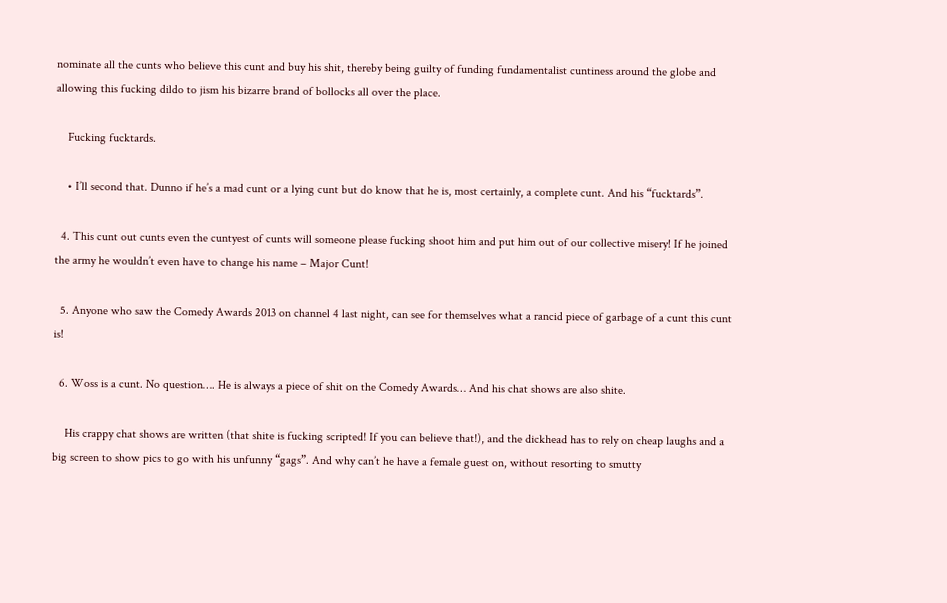nominate all the cunts who believe this cunt and buy his shit, thereby being guilty of funding fundamentalist cuntiness around the globe and allowing this fucking dildo to jism his bizarre brand of bollocks all over the place.

    Fucking fucktards.

    • I’ll second that. Dunno if he’s a mad cunt or a lying cunt but do know that he is, most certainly, a complete cunt. And his “fucktards”.

  4. This cunt out cunts even the cuntyest of cunts will someone please fucking shoot him and put him out of our collective misery! If he joined the army he wouldn’t even have to change his name – Major Cunt!

  5. Anyone who saw the Comedy Awards 2013 on channel 4 last night, can see for themselves what a rancid piece of garbage of a cunt this cunt is!

  6. Woss is a cunt. No question…. He is always a piece of shit on the Comedy Awards… And his chat shows are also shite.

    His crappy chat shows are written (that shite is fucking scripted! If you can believe that!), and the dickhead has to rely on cheap laughs and a big screen to show pics to go with his unfunny “gags”. And why can’t he have a female guest on, without resorting to smutty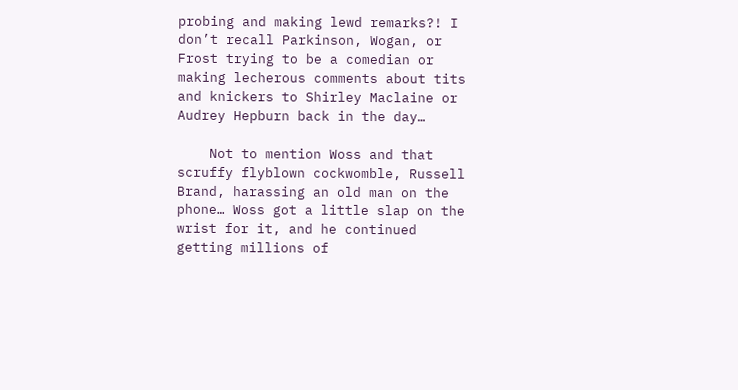probing and making lewd remarks?! I don’t recall Parkinson, Wogan, or Frost trying to be a comedian or making lecherous comments about tits and knickers to Shirley Maclaine or Audrey Hepburn back in the day…

    Not to mention Woss and that scruffy flyblown cockwomble, Russell Brand, harassing an old man on the phone… Woss got a little slap on the wrist for it, and he continued getting millions of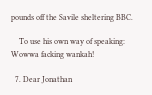pounds off the Savile sheltering BBC.

    To use his own way of speaking: Wowwa facking wankah!

  7. Dear Jonathan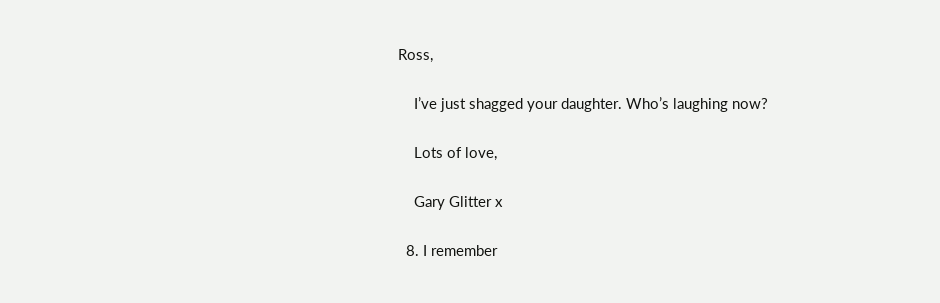Ross,

    I’ve just shagged your daughter. Who’s laughing now?

    Lots of love,

    Gary Glitter x

  8. I remember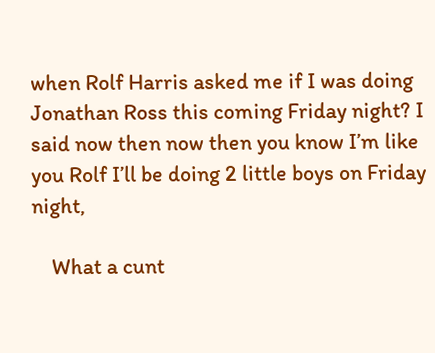when Rolf Harris asked me if I was doing Jonathan Ross this coming Friday night? I said now then now then you know I’m like you Rolf I’ll be doing 2 little boys on Friday night,

    What a cunt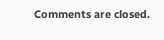Comments are closed.